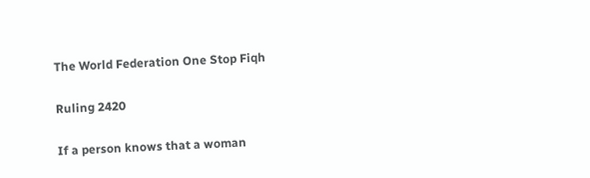The World Federation One Stop Fiqh

Ruling 2420

If a person knows that a woman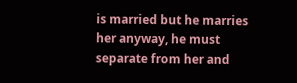is married but he marries her anyway, he must separate from her and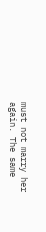must not marry her again. The same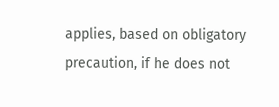applies, based on obligatory precaution, if he does not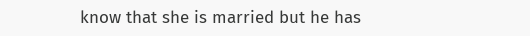know that she is married but he has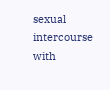sexual intercourse with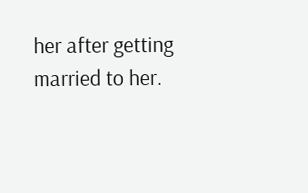her after getting married to her.